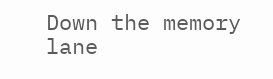Down the memory lane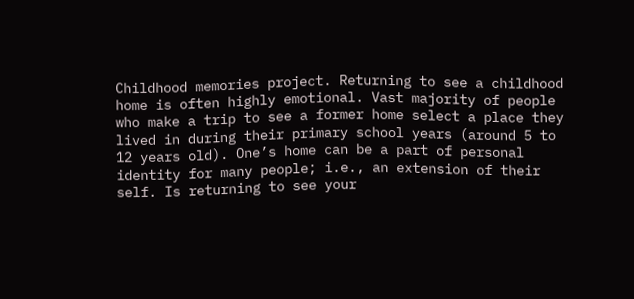Childhood memories project. Returning to see a childhood home is often highly emotional. Vast majority of people who make a trip to see a former home select a place they lived in during their primary school years (around 5 to 12 years old). One’s home can be a part of personal identity for many people; i.e., an extension of their self. Is returning to see your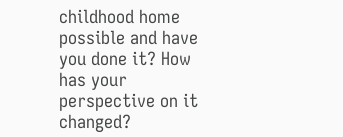childhood home possible and have you done it? How has your perspective on it changed?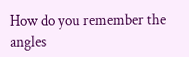How do you remember the angles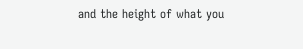and the height of what you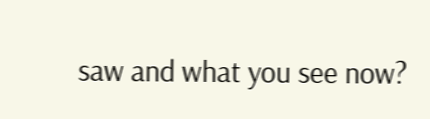saw and what you see now?